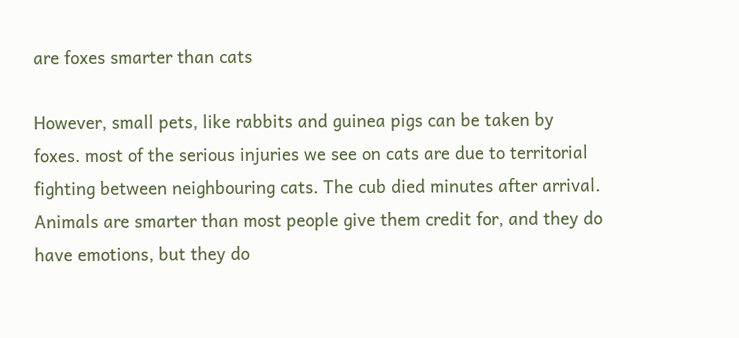are foxes smarter than cats

However, small pets, like rabbits and guinea pigs can be taken by foxes. most of the serious injuries we see on cats are due to territorial fighting between neighbouring cats. The cub died minutes after arrival. Animals are smarter than most people give them credit for, and they do have emotions, but they do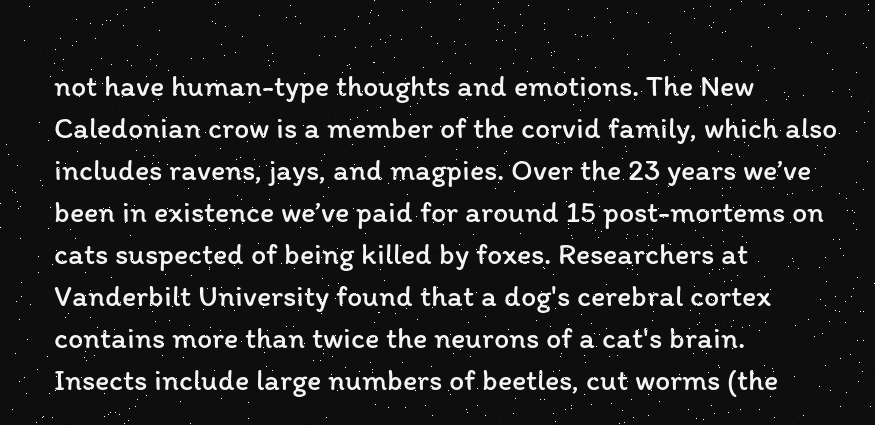not have human-type thoughts and emotions. The New Caledonian crow is a member of the corvid family, which also includes ravens, jays, and magpies. Over the 23 years we’ve been in existence we’ve paid for around 15 post-mortems on cats suspected of being killed by foxes. Researchers at Vanderbilt University found that a dog's cerebral cortex contains more than twice the neurons of a cat's brain. Insects include large numbers of beetles, cut worms (the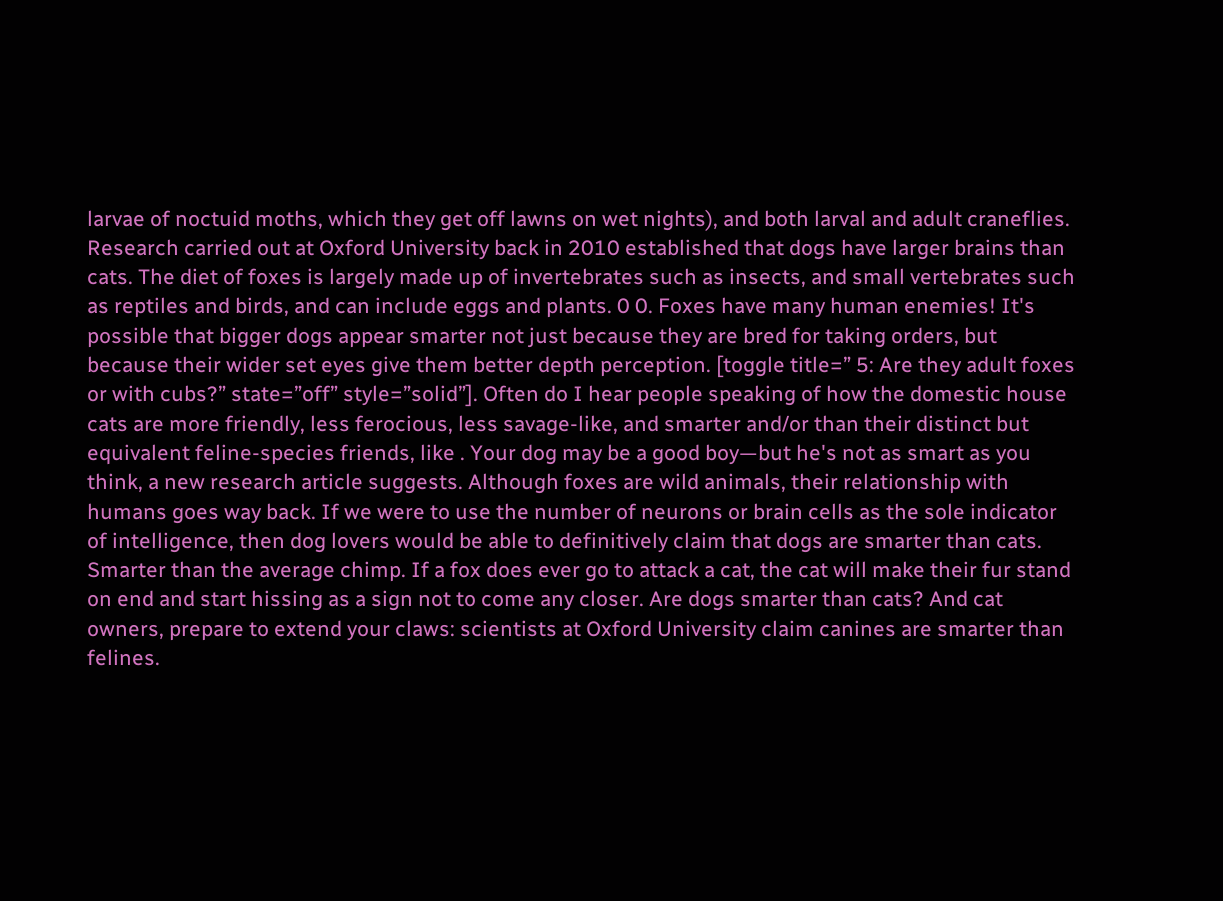larvae of noctuid moths, which they get off lawns on wet nights), and both larval and adult craneflies. Research carried out at Oxford University back in 2010 established that dogs have larger brains than cats. The diet of foxes is largely made up of invertebrates such as insects, and small vertebrates such as reptiles and birds, and can include eggs and plants. 0 0. Foxes have many human enemies! It's possible that bigger dogs appear smarter not just because they are bred for taking orders, but because their wider set eyes give them better depth perception. [toggle title=” 5: Are they adult foxes or with cubs?” state=”off” style=”solid”]. Often do I hear people speaking of how the domestic house cats are more friendly, less ferocious, less savage-like, and smarter and/or than their distinct but equivalent feline-species friends, like . Your dog may be a good boy—but he's not as smart as you think, a new research article suggests. Although foxes are wild animals, their relationship with humans goes way back. If we were to use the number of neurons or brain cells as the sole indicator of intelligence, then dog lovers would be able to definitively claim that dogs are smarter than cats. Smarter than the average chimp. If a fox does ever go to attack a cat, the cat will make their fur stand on end and start hissing as a sign not to come any closer. Are dogs smarter than cats? And cat owners, prepare to extend your claws: scientists at Oxford University claim canines are smarter than felines.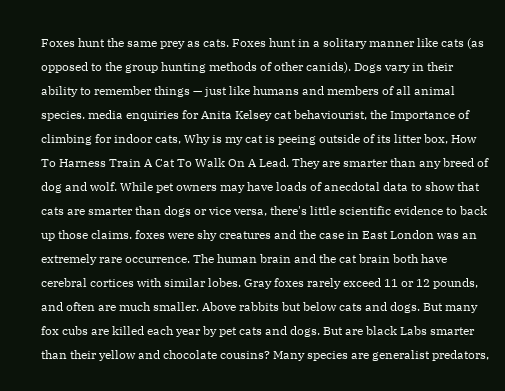Foxes hunt the same prey as cats. Foxes hunt in a solitary manner like cats (as opposed to the group hunting methods of other canids). Dogs vary in their ability to remember things — just like humans and members of all animal species. media enquiries for Anita Kelsey cat behaviourist, the Importance of climbing for indoor cats, Why is my cat is peeing outside of its litter box, How To Harness Train A Cat To Walk On A Lead. They are smarter than any breed of dog and wolf. While pet owners may have loads of anecdotal data to show that cats are smarter than dogs or vice versa, there's little scientific evidence to back up those claims. foxes were shy creatures and the case in East London was an extremely rare occurrence. The human brain and the cat brain both have cerebral cortices with similar lobes. Gray foxes rarely exceed 11 or 12 pounds, and often are much smaller. Above rabbits but below cats and dogs. But many fox cubs are killed each year by pet cats and dogs. But are black Labs smarter than their yellow and chocolate cousins? Many species are generalist predators,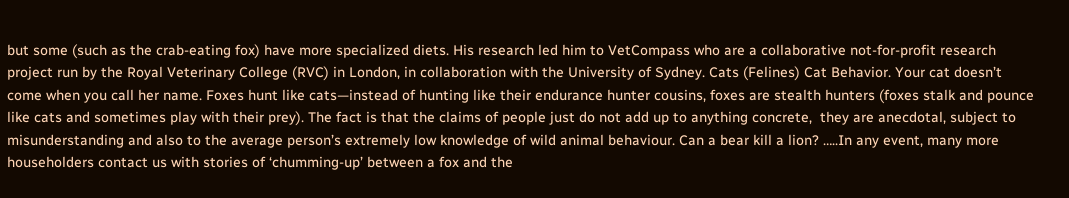but some (such as the crab-eating fox) have more specialized diets. His research led him to VetCompass who are a collaborative not-for-profit research project run by the Royal Veterinary College (RVC) in London, in collaboration with the University of Sydney. Cats (Felines) Cat Behavior. Your cat doesn’t come when you call her name. Foxes hunt like cats—instead of hunting like their endurance hunter cousins, foxes are stealth hunters (foxes stalk and pounce like cats and sometimes play with their prey). The fact is that the claims of people just do not add up to anything concrete,  they are anecdotal, subject to misunderstanding and also to the average person’s extremely low knowledge of wild animal behaviour. Can a bear kill a lion? …..In any event, many more householders contact us with stories of ‘chumming-up’ between a fox and the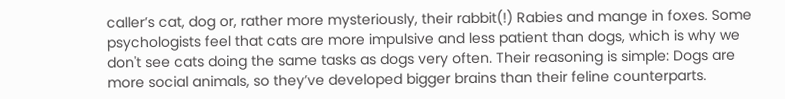caller’s cat, dog or, rather more mysteriously, their rabbit(!) Rabies and mange in foxes. Some psychologists feel that cats are more impulsive and less patient than dogs, which is why we don't see cats doing the same tasks as dogs very often. Their reasoning is simple: Dogs are more social animals, so they’ve developed bigger brains than their feline counterparts.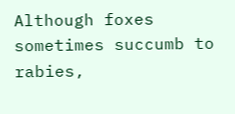Although foxes sometimes succumb to rabies,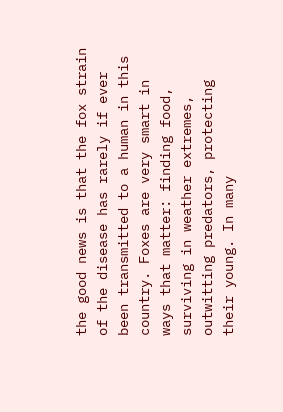the good news is that the fox strain of the disease has rarely if ever been transmitted to a human in this country. Foxes are very smart in ways that matter: finding food, surviving in weather extremes, outwitting predators, protecting their young. In many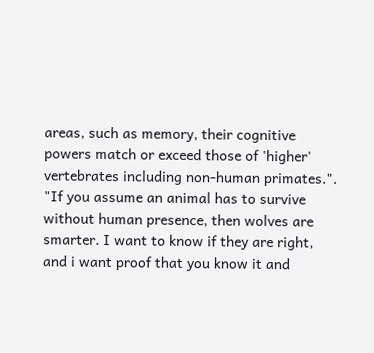areas, such as memory, their cognitive powers match or exceed those of 'higher' vertebrates including non-human primates.". "If you assume an animal has to survive without human presence, then wolves are smarter. I want to know if they are right, and i want proof that you know it and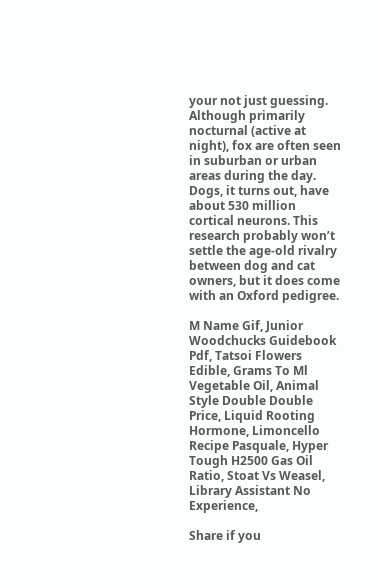your not just guessing. Although primarily nocturnal (active at night), fox are often seen in suburban or urban areas during the day. Dogs, it turns out, have about 530 million cortical neurons. This research probably won’t settle the age-old rivalry between dog and cat owners, but it does come with an Oxford pedigree.

M Name Gif, Junior Woodchucks Guidebook Pdf, Tatsoi Flowers Edible, Grams To Ml Vegetable Oil, Animal Style Double Double Price, Liquid Rooting Hormone, Limoncello Recipe Pasquale, Hyper Tough H2500 Gas Oil Ratio, Stoat Vs Weasel, Library Assistant No Experience,

Share if you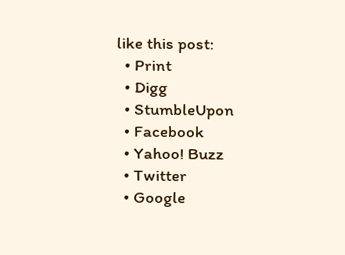like this post:
  • Print
  • Digg
  • StumbleUpon
  • Facebook
  • Yahoo! Buzz
  • Twitter
  • Google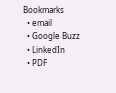Bookmarks
  • email
  • Google Buzz
  • LinkedIn
  • PDF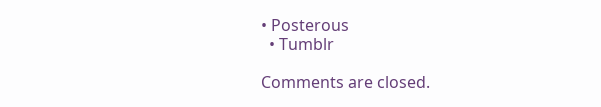• Posterous
  • Tumblr

Comments are closed.